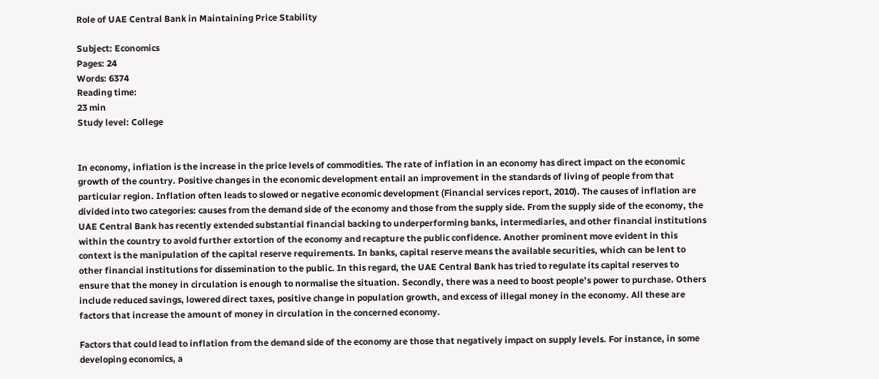Role of UAE Central Bank in Maintaining Price Stability

Subject: Economics
Pages: 24
Words: 6374
Reading time:
23 min
Study level: College


In economy, inflation is the increase in the price levels of commodities. The rate of inflation in an economy has direct impact on the economic growth of the country. Positive changes in the economic development entail an improvement in the standards of living of people from that particular region. Inflation often leads to slowed or negative economic development (Financial services report, 2010). The causes of inflation are divided into two categories: causes from the demand side of the economy and those from the supply side. From the supply side of the economy, the UAE Central Bank has recently extended substantial financial backing to underperforming banks, intermediaries, and other financial institutions within the country to avoid further extortion of the economy and recapture the public confidence. Another prominent move evident in this context is the manipulation of the capital reserve requirements. In banks, capital reserve means the available securities, which can be lent to other financial institutions for dissemination to the public. In this regard, the UAE Central Bank has tried to regulate its capital reserves to ensure that the money in circulation is enough to normalise the situation. Secondly, there was a need to boost people’s power to purchase. Others include reduced savings, lowered direct taxes, positive change in population growth, and excess of illegal money in the economy. All these are factors that increase the amount of money in circulation in the concerned economy.

Factors that could lead to inflation from the demand side of the economy are those that negatively impact on supply levels. For instance, in some developing economics, a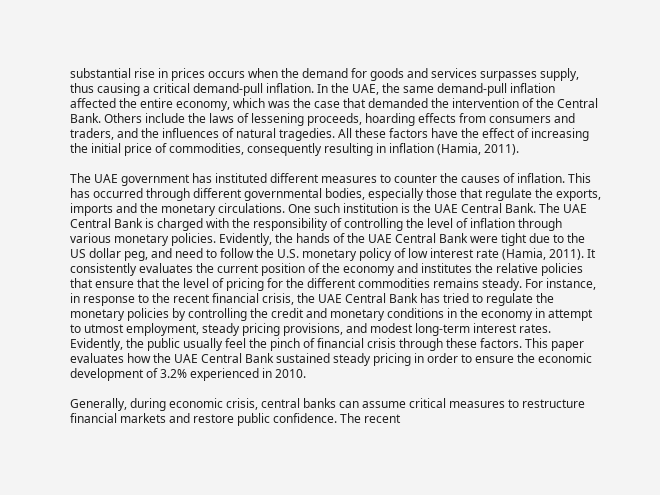substantial rise in prices occurs when the demand for goods and services surpasses supply, thus causing a critical demand-pull inflation. In the UAE, the same demand-pull inflation affected the entire economy, which was the case that demanded the intervention of the Central Bank. Others include the laws of lessening proceeds, hoarding effects from consumers and traders, and the influences of natural tragedies. All these factors have the effect of increasing the initial price of commodities, consequently resulting in inflation (Hamia, 2011).

The UAE government has instituted different measures to counter the causes of inflation. This has occurred through different governmental bodies, especially those that regulate the exports, imports and the monetary circulations. One such institution is the UAE Central Bank. The UAE Central Bank is charged with the responsibility of controlling the level of inflation through various monetary policies. Evidently, the hands of the UAE Central Bank were tight due to the US dollar peg, and need to follow the U.S. monetary policy of low interest rate (Hamia, 2011). It consistently evaluates the current position of the economy and institutes the relative policies that ensure that the level of pricing for the different commodities remains steady. For instance, in response to the recent financial crisis, the UAE Central Bank has tried to regulate the monetary policies by controlling the credit and monetary conditions in the economy in attempt to utmost employment, steady pricing provisions, and modest long-term interest rates. Evidently, the public usually feel the pinch of financial crisis through these factors. This paper evaluates how the UAE Central Bank sustained steady pricing in order to ensure the economic development of 3.2% experienced in 2010.

Generally, during economic crisis, central banks can assume critical measures to restructure financial markets and restore public confidence. The recent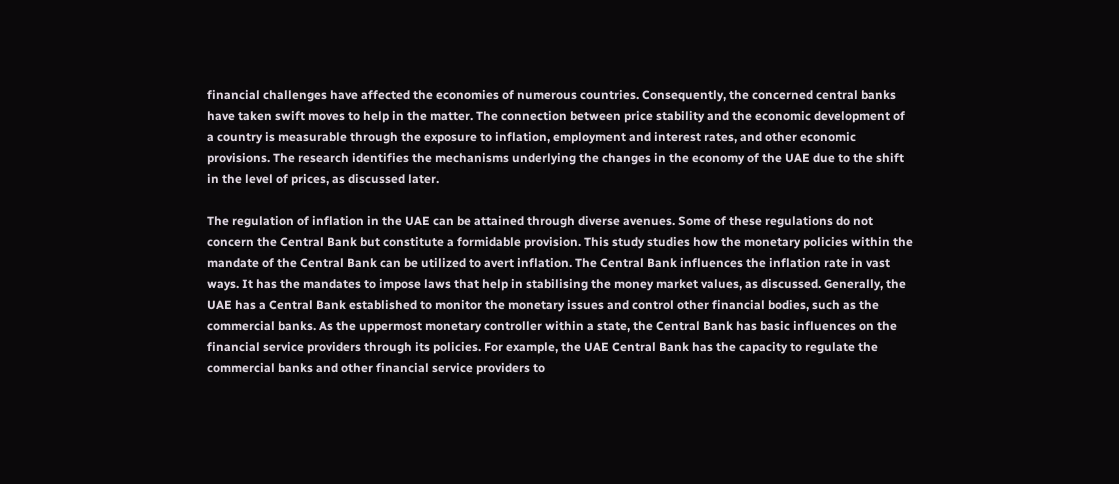financial challenges have affected the economies of numerous countries. Consequently, the concerned central banks have taken swift moves to help in the matter. The connection between price stability and the economic development of a country is measurable through the exposure to inflation, employment and interest rates, and other economic provisions. The research identifies the mechanisms underlying the changes in the economy of the UAE due to the shift in the level of prices, as discussed later.

The regulation of inflation in the UAE can be attained through diverse avenues. Some of these regulations do not concern the Central Bank but constitute a formidable provision. This study studies how the monetary policies within the mandate of the Central Bank can be utilized to avert inflation. The Central Bank influences the inflation rate in vast ways. It has the mandates to impose laws that help in stabilising the money market values, as discussed. Generally, the UAE has a Central Bank established to monitor the monetary issues and control other financial bodies, such as the commercial banks. As the uppermost monetary controller within a state, the Central Bank has basic influences on the financial service providers through its policies. For example, the UAE Central Bank has the capacity to regulate the commercial banks and other financial service providers to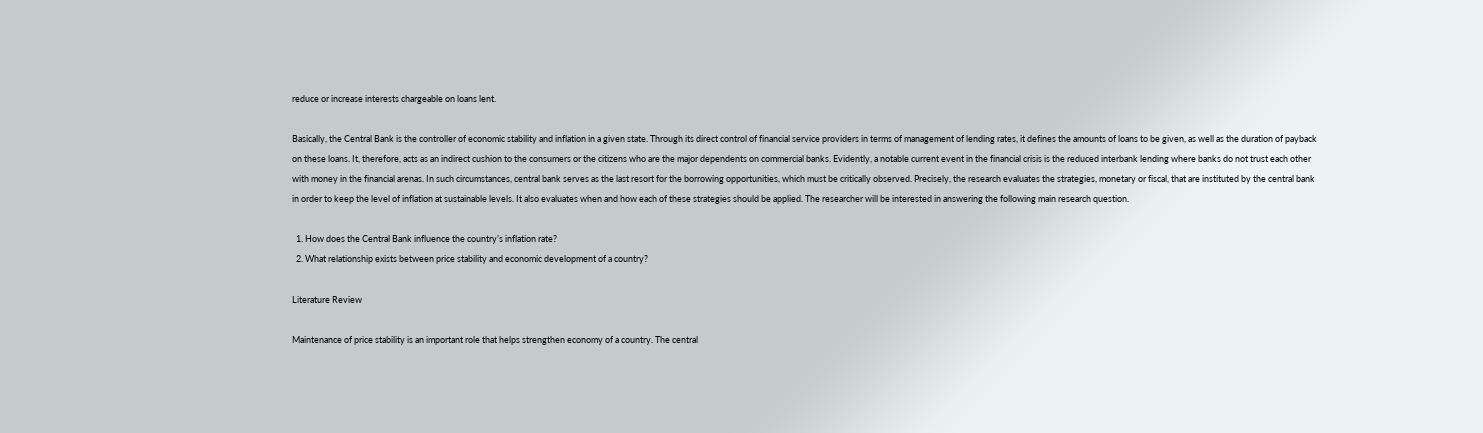reduce or increase interests chargeable on loans lent.

Basically, the Central Bank is the controller of economic stability and inflation in a given state. Through its direct control of financial service providers in terms of management of lending rates, it defines the amounts of loans to be given, as well as the duration of payback on these loans. It, therefore, acts as an indirect cushion to the consumers or the citizens who are the major dependents on commercial banks. Evidently, a notable current event in the financial crisis is the reduced interbank lending where banks do not trust each other with money in the financial arenas. In such circumstances, central bank serves as the last resort for the borrowing opportunities, which must be critically observed. Precisely, the research evaluates the strategies, monetary or fiscal, that are instituted by the central bank in order to keep the level of inflation at sustainable levels. It also evaluates when and how each of these strategies should be applied. The researcher will be interested in answering the following main research question.

  1. How does the Central Bank influence the country’s inflation rate?
  2. What relationship exists between price stability and economic development of a country?

Literature Review

Maintenance of price stability is an important role that helps strengthen economy of a country. The central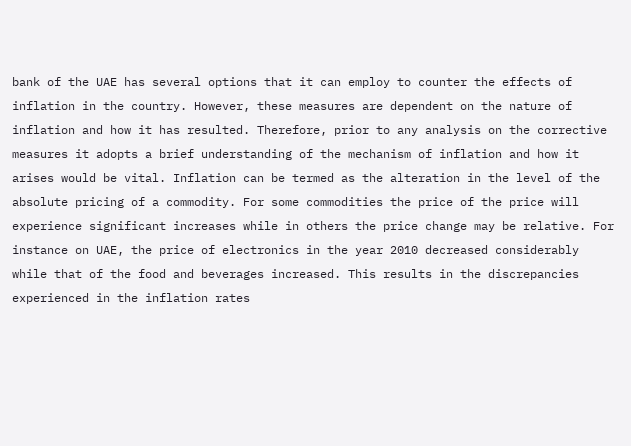bank of the UAE has several options that it can employ to counter the effects of inflation in the country. However, these measures are dependent on the nature of inflation and how it has resulted. Therefore, prior to any analysis on the corrective measures it adopts a brief understanding of the mechanism of inflation and how it arises would be vital. Inflation can be termed as the alteration in the level of the absolute pricing of a commodity. For some commodities the price of the price will experience significant increases while in others the price change may be relative. For instance on UAE, the price of electronics in the year 2010 decreased considerably while that of the food and beverages increased. This results in the discrepancies experienced in the inflation rates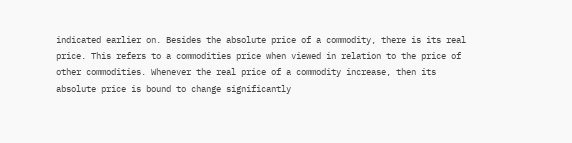indicated earlier on. Besides the absolute price of a commodity, there is its real price. This refers to a commodities price when viewed in relation to the price of other commodities. Whenever the real price of a commodity increase, then its absolute price is bound to change significantly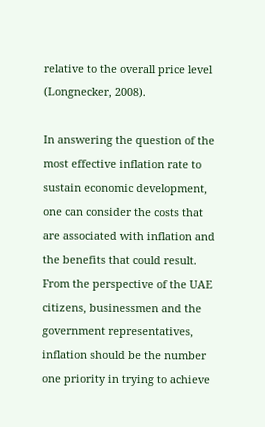relative to the overall price level (Longnecker, 2008).

In answering the question of the most effective inflation rate to sustain economic development, one can consider the costs that are associated with inflation and the benefits that could result. From the perspective of the UAE citizens, businessmen and the government representatives, inflation should be the number one priority in trying to achieve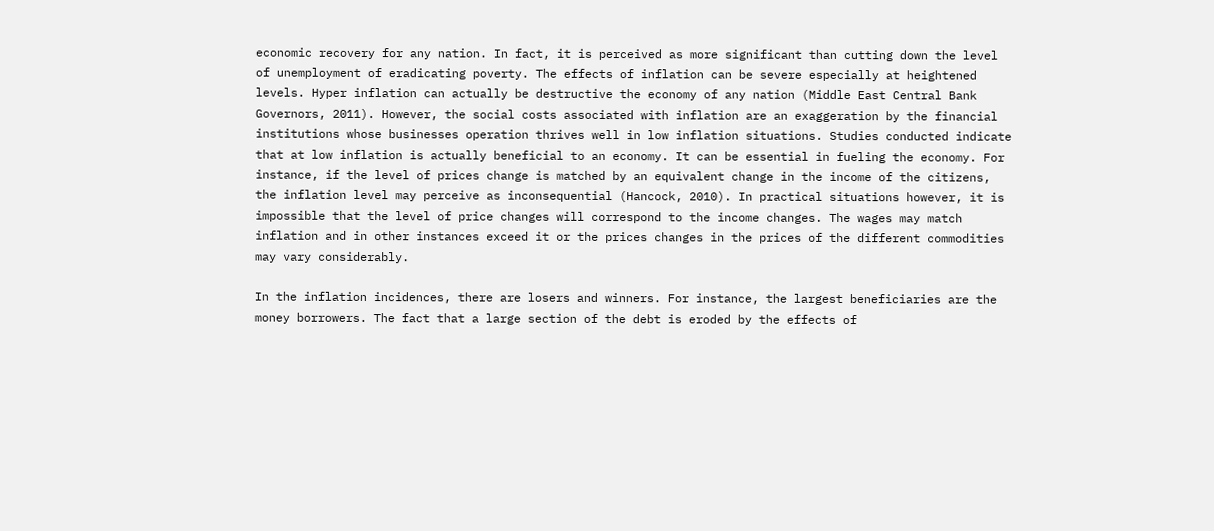economic recovery for any nation. In fact, it is perceived as more significant than cutting down the level of unemployment of eradicating poverty. The effects of inflation can be severe especially at heightened levels. Hyper inflation can actually be destructive the economy of any nation (Middle East Central Bank Governors, 2011). However, the social costs associated with inflation are an exaggeration by the financial institutions whose businesses operation thrives well in low inflation situations. Studies conducted indicate that at low inflation is actually beneficial to an economy. It can be essential in fueling the economy. For instance, if the level of prices change is matched by an equivalent change in the income of the citizens, the inflation level may perceive as inconsequential (Hancock, 2010). In practical situations however, it is impossible that the level of price changes will correspond to the income changes. The wages may match inflation and in other instances exceed it or the prices changes in the prices of the different commodities may vary considerably.

In the inflation incidences, there are losers and winners. For instance, the largest beneficiaries are the money borrowers. The fact that a large section of the debt is eroded by the effects of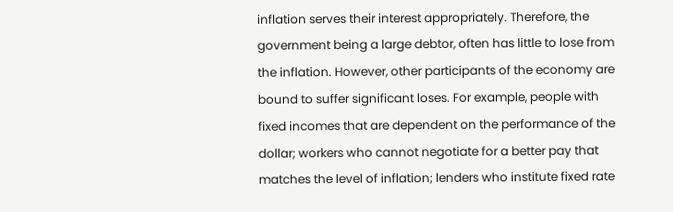inflation serves their interest appropriately. Therefore, the government being a large debtor, often has little to lose from the inflation. However, other participants of the economy are bound to suffer significant loses. For example, people with fixed incomes that are dependent on the performance of the dollar; workers who cannot negotiate for a better pay that matches the level of inflation; lenders who institute fixed rate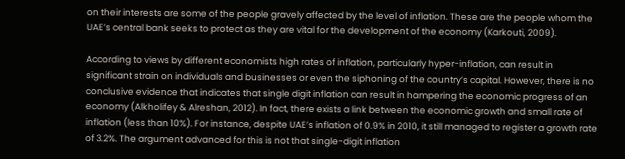on their interests are some of the people gravely affected by the level of inflation. These are the people whom the UAE’s central bank seeks to protect as they are vital for the development of the economy (Karkouti, 2009).

According to views by different economists high rates of inflation, particularly hyper-inflation, can result in significant strain on individuals and businesses or even the siphoning of the country’s capital. However, there is no conclusive evidence that indicates that single digit inflation can result in hampering the economic progress of an economy (Alkholifey & Alreshan, 2012). In fact, there exists a link between the economic growth and small rate of inflation (less than 10%). For instance, despite UAE’s inflation of 0.9% in 2010, it still managed to register a growth rate of 3.2%. The argument advanced for this is not that single-digit inflation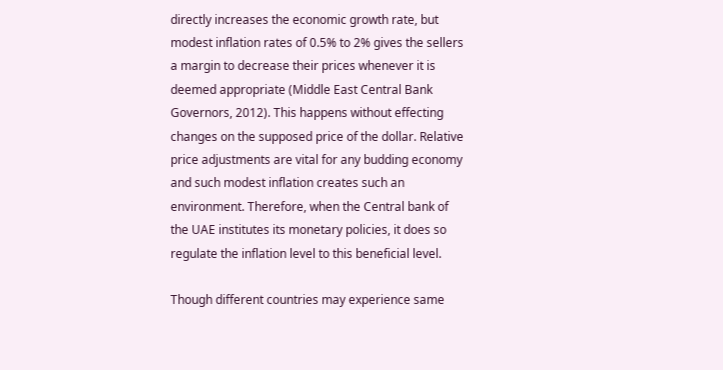directly increases the economic growth rate, but modest inflation rates of 0.5% to 2% gives the sellers a margin to decrease their prices whenever it is deemed appropriate (Middle East Central Bank Governors, 2012). This happens without effecting changes on the supposed price of the dollar. Relative price adjustments are vital for any budding economy and such modest inflation creates such an environment. Therefore, when the Central bank of the UAE institutes its monetary policies, it does so regulate the inflation level to this beneficial level.

Though different countries may experience same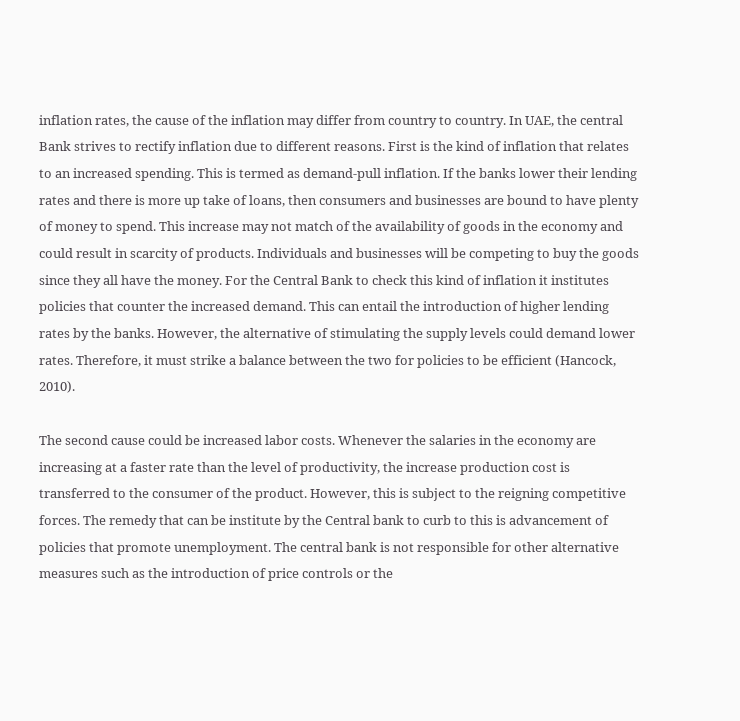inflation rates, the cause of the inflation may differ from country to country. In UAE, the central Bank strives to rectify inflation due to different reasons. First is the kind of inflation that relates to an increased spending. This is termed as demand-pull inflation. If the banks lower their lending rates and there is more up take of loans, then consumers and businesses are bound to have plenty of money to spend. This increase may not match of the availability of goods in the economy and could result in scarcity of products. Individuals and businesses will be competing to buy the goods since they all have the money. For the Central Bank to check this kind of inflation it institutes policies that counter the increased demand. This can entail the introduction of higher lending rates by the banks. However, the alternative of stimulating the supply levels could demand lower rates. Therefore, it must strike a balance between the two for policies to be efficient (Hancock, 2010).

The second cause could be increased labor costs. Whenever the salaries in the economy are increasing at a faster rate than the level of productivity, the increase production cost is transferred to the consumer of the product. However, this is subject to the reigning competitive forces. The remedy that can be institute by the Central bank to curb to this is advancement of policies that promote unemployment. The central bank is not responsible for other alternative measures such as the introduction of price controls or the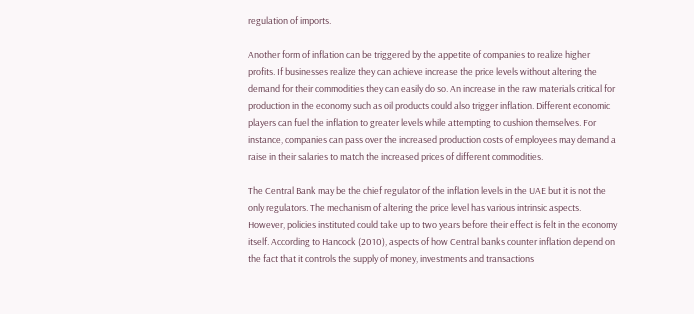regulation of imports.

Another form of inflation can be triggered by the appetite of companies to realize higher profits. If businesses realize they can achieve increase the price levels without altering the demand for their commodities they can easily do so. An increase in the raw materials critical for production in the economy such as oil products could also trigger inflation. Different economic players can fuel the inflation to greater levels while attempting to cushion themselves. For instance, companies can pass over the increased production costs of employees may demand a raise in their salaries to match the increased prices of different commodities.

The Central Bank may be the chief regulator of the inflation levels in the UAE but it is not the only regulators. The mechanism of altering the price level has various intrinsic aspects. However, policies instituted could take up to two years before their effect is felt in the economy itself. According to Hancock (2010), aspects of how Central banks counter inflation depend on the fact that it controls the supply of money, investments and transactions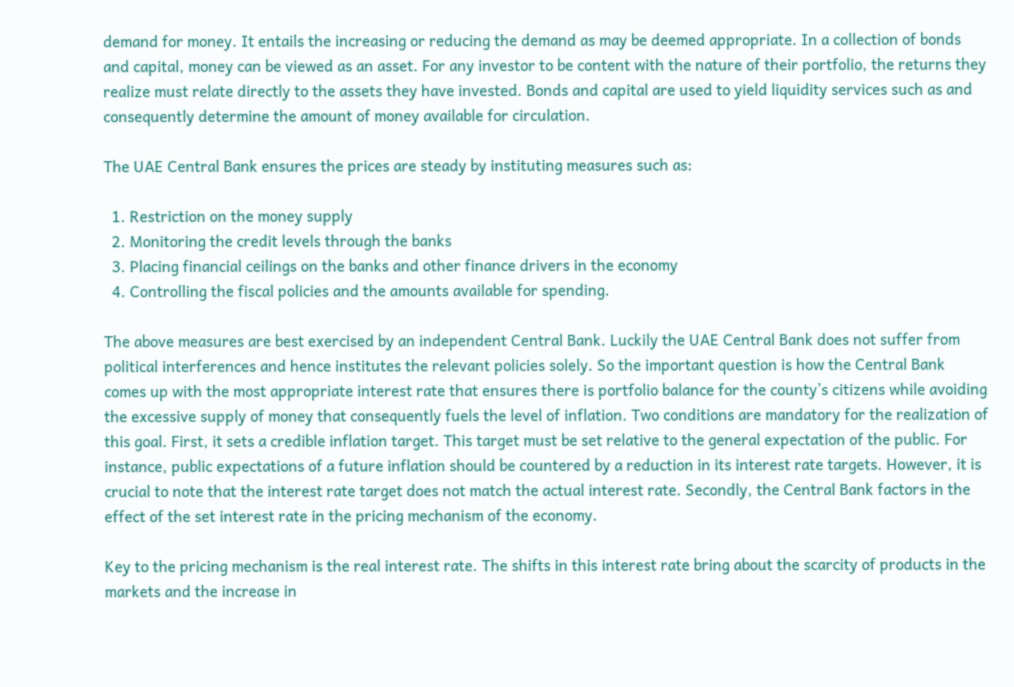demand for money. It entails the increasing or reducing the demand as may be deemed appropriate. In a collection of bonds and capital, money can be viewed as an asset. For any investor to be content with the nature of their portfolio, the returns they realize must relate directly to the assets they have invested. Bonds and capital are used to yield liquidity services such as and consequently determine the amount of money available for circulation.

The UAE Central Bank ensures the prices are steady by instituting measures such as:

  1. Restriction on the money supply
  2. Monitoring the credit levels through the banks
  3. Placing financial ceilings on the banks and other finance drivers in the economy
  4. Controlling the fiscal policies and the amounts available for spending.

The above measures are best exercised by an independent Central Bank. Luckily the UAE Central Bank does not suffer from political interferences and hence institutes the relevant policies solely. So the important question is how the Central Bank comes up with the most appropriate interest rate that ensures there is portfolio balance for the county’s citizens while avoiding the excessive supply of money that consequently fuels the level of inflation. Two conditions are mandatory for the realization of this goal. First, it sets a credible inflation target. This target must be set relative to the general expectation of the public. For instance, public expectations of a future inflation should be countered by a reduction in its interest rate targets. However, it is crucial to note that the interest rate target does not match the actual interest rate. Secondly, the Central Bank factors in the effect of the set interest rate in the pricing mechanism of the economy.

Key to the pricing mechanism is the real interest rate. The shifts in this interest rate bring about the scarcity of products in the markets and the increase in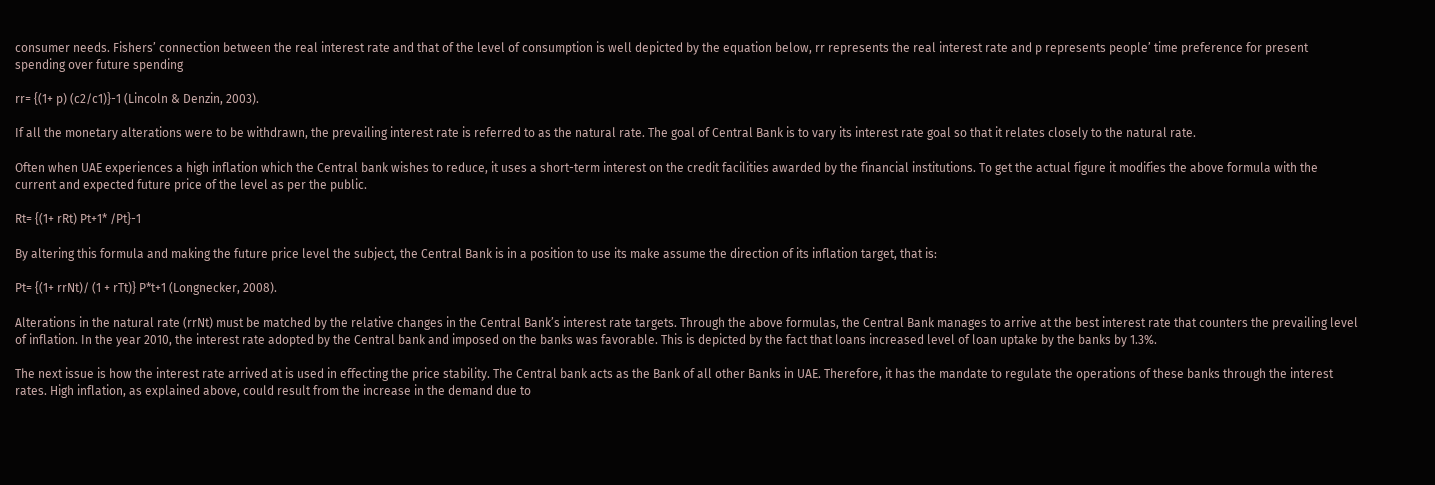consumer needs. Fishers’ connection between the real interest rate and that of the level of consumption is well depicted by the equation below, rr represents the real interest rate and p represents people’ time preference for present spending over future spending

rr= {(1+ p) (c2/c1)}-1 (Lincoln & Denzin, 2003).

If all the monetary alterations were to be withdrawn, the prevailing interest rate is referred to as the natural rate. The goal of Central Bank is to vary its interest rate goal so that it relates closely to the natural rate.

Often when UAE experiences a high inflation which the Central bank wishes to reduce, it uses a short-term interest on the credit facilities awarded by the financial institutions. To get the actual figure it modifies the above formula with the current and expected future price of the level as per the public.

Rt= {(1+ rRt) Pt+1* /Pt}-1

By altering this formula and making the future price level the subject, the Central Bank is in a position to use its make assume the direction of its inflation target, that is:

Pt= {(1+ rrNt)/ (1 + rTt)} P*t+1 (Longnecker, 2008).

Alterations in the natural rate (rrNt) must be matched by the relative changes in the Central Bank’s interest rate targets. Through the above formulas, the Central Bank manages to arrive at the best interest rate that counters the prevailing level of inflation. In the year 2010, the interest rate adopted by the Central bank and imposed on the banks was favorable. This is depicted by the fact that loans increased level of loan uptake by the banks by 1.3%.

The next issue is how the interest rate arrived at is used in effecting the price stability. The Central bank acts as the Bank of all other Banks in UAE. Therefore, it has the mandate to regulate the operations of these banks through the interest rates. High inflation, as explained above, could result from the increase in the demand due to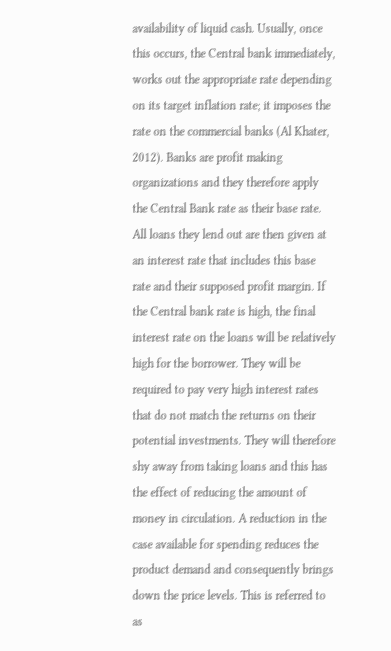availability of liquid cash. Usually, once this occurs, the Central bank immediately, works out the appropriate rate depending on its target inflation rate; it imposes the rate on the commercial banks (Al Khater, 2012). Banks are profit making organizations and they therefore apply the Central Bank rate as their base rate. All loans they lend out are then given at an interest rate that includes this base rate and their supposed profit margin. If the Central bank rate is high, the final interest rate on the loans will be relatively high for the borrower. They will be required to pay very high interest rates that do not match the returns on their potential investments. They will therefore shy away from taking loans and this has the effect of reducing the amount of money in circulation. A reduction in the case available for spending reduces the product demand and consequently brings down the price levels. This is referred to as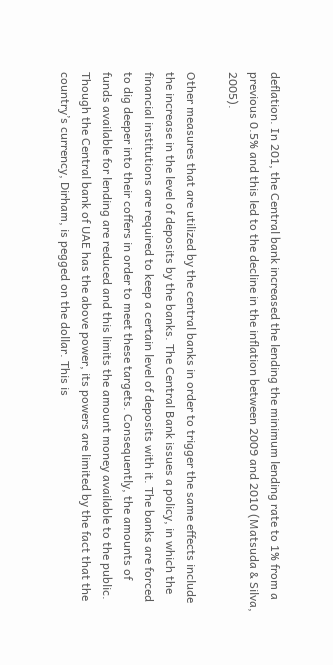deflation. In 201, the Central bank increased the lending the minimum lending rate to 1% from a previous 0.5% and this led to the decline in the inflation between 2009 and 2010 (Matsuda & Silva, 2005).

Other measures that are utilized by the central banks in order to trigger the same effects include the increase in the level of deposits by the banks. The Central Bank issues a policy, in which the financial institutions are required to keep a certain level of deposits with it. The banks are forced to dig deeper into their coffers in order to meet these targets. Consequently, the amounts of funds available for lending are reduced and this limits the amount money available to the public. Though the Central bank of UAE has the above power, its powers are limited by the fact that the country’s currency, Dirham, is pegged on the dollar. This is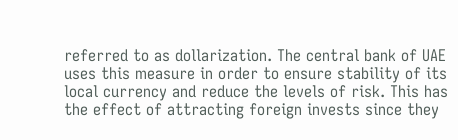referred to as dollarization. The central bank of UAE uses this measure in order to ensure stability of its local currency and reduce the levels of risk. This has the effect of attracting foreign invests since they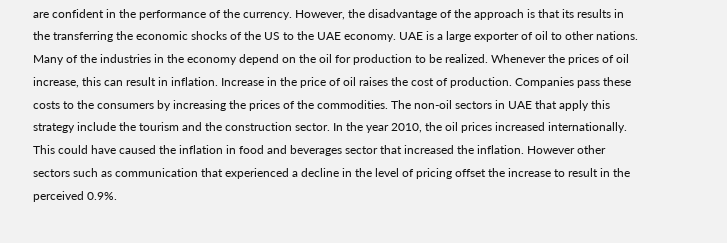are confident in the performance of the currency. However, the disadvantage of the approach is that its results in the transferring the economic shocks of the US to the UAE economy. UAE is a large exporter of oil to other nations. Many of the industries in the economy depend on the oil for production to be realized. Whenever the prices of oil increase, this can result in inflation. Increase in the price of oil raises the cost of production. Companies pass these costs to the consumers by increasing the prices of the commodities. The non-oil sectors in UAE that apply this strategy include the tourism and the construction sector. In the year 2010, the oil prices increased internationally. This could have caused the inflation in food and beverages sector that increased the inflation. However other sectors such as communication that experienced a decline in the level of pricing offset the increase to result in the perceived 0.9%.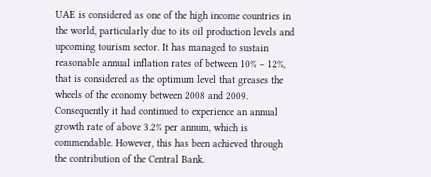UAE is considered as one of the high income countries in the world, particularly due to its oil production levels and upcoming tourism sector. It has managed to sustain reasonable annual inflation rates of between 10% – 12%, that is considered as the optimum level that greases the wheels of the economy between 2008 and 2009. Consequently it had continued to experience an annual growth rate of above 3.2% per annum, which is commendable. However, this has been achieved through the contribution of the Central Bank.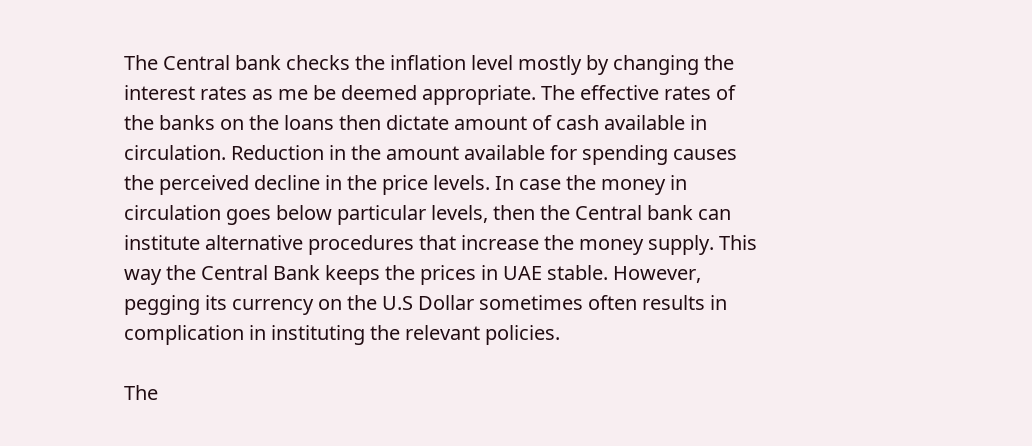The Central bank checks the inflation level mostly by changing the interest rates as me be deemed appropriate. The effective rates of the banks on the loans then dictate amount of cash available in circulation. Reduction in the amount available for spending causes the perceived decline in the price levels. In case the money in circulation goes below particular levels, then the Central bank can institute alternative procedures that increase the money supply. This way the Central Bank keeps the prices in UAE stable. However, pegging its currency on the U.S Dollar sometimes often results in complication in instituting the relevant policies.

The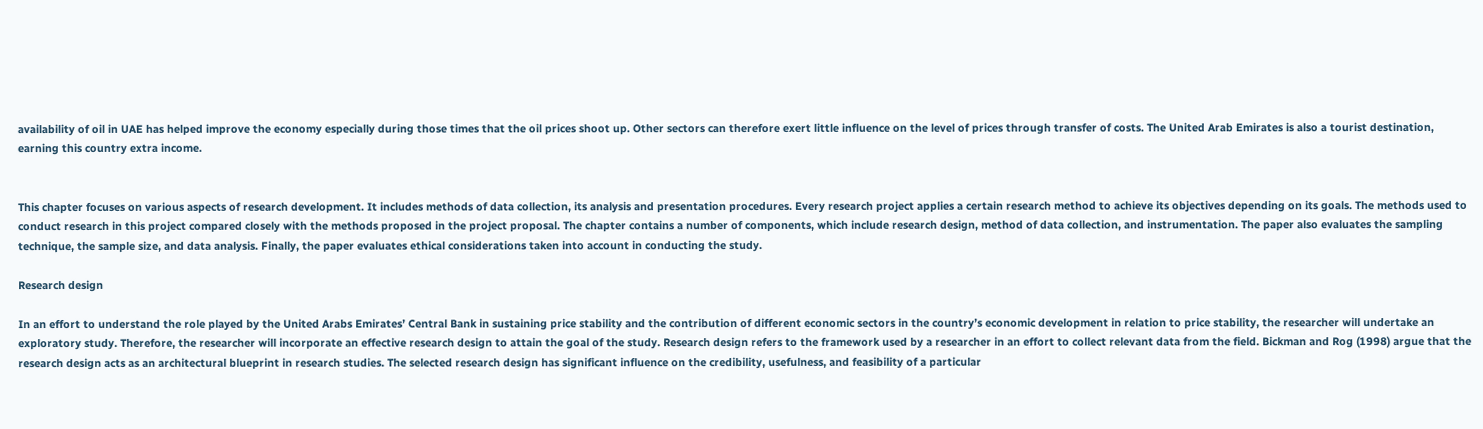availability of oil in UAE has helped improve the economy especially during those times that the oil prices shoot up. Other sectors can therefore exert little influence on the level of prices through transfer of costs. The United Arab Emirates is also a tourist destination, earning this country extra income.


This chapter focuses on various aspects of research development. It includes methods of data collection, its analysis and presentation procedures. Every research project applies a certain research method to achieve its objectives depending on its goals. The methods used to conduct research in this project compared closely with the methods proposed in the project proposal. The chapter contains a number of components, which include research design, method of data collection, and instrumentation. The paper also evaluates the sampling technique, the sample size, and data analysis. Finally, the paper evaluates ethical considerations taken into account in conducting the study.

Research design

In an effort to understand the role played by the United Arabs Emirates’ Central Bank in sustaining price stability and the contribution of different economic sectors in the country’s economic development in relation to price stability, the researcher will undertake an exploratory study. Therefore, the researcher will incorporate an effective research design to attain the goal of the study. Research design refers to the framework used by a researcher in an effort to collect relevant data from the field. Bickman and Rog (1998) argue that the research design acts as an architectural blueprint in research studies. The selected research design has significant influence on the credibility, usefulness, and feasibility of a particular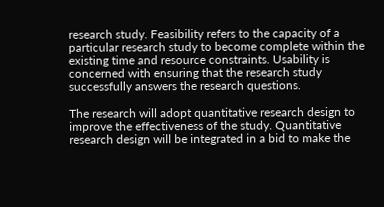research study. Feasibility refers to the capacity of a particular research study to become complete within the existing time and resource constraints. Usability is concerned with ensuring that the research study successfully answers the research questions.

The research will adopt quantitative research design to improve the effectiveness of the study. Quantitative research design will be integrated in a bid to make the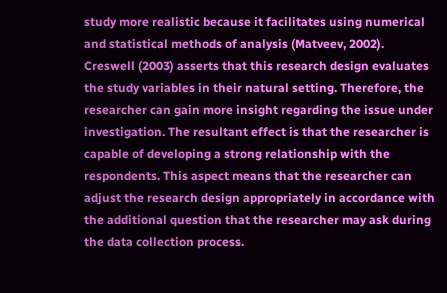study more realistic because it facilitates using numerical and statistical methods of analysis (Matveev, 2002). Creswell (2003) asserts that this research design evaluates the study variables in their natural setting. Therefore, the researcher can gain more insight regarding the issue under investigation. The resultant effect is that the researcher is capable of developing a strong relationship with the respondents. This aspect means that the researcher can adjust the research design appropriately in accordance with the additional question that the researcher may ask during the data collection process.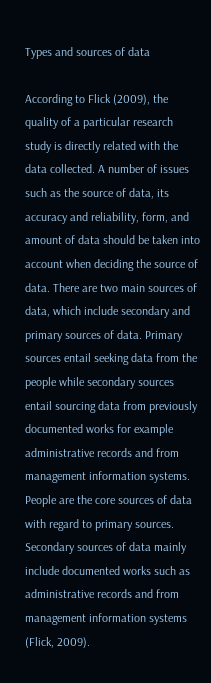Types and sources of data

According to Flick (2009), the quality of a particular research study is directly related with the data collected. A number of issues such as the source of data, its accuracy and reliability, form, and amount of data should be taken into account when deciding the source of data. There are two main sources of data, which include secondary and primary sources of data. Primary sources entail seeking data from the people while secondary sources entail sourcing data from previously documented works for example administrative records and from management information systems. People are the core sources of data with regard to primary sources. Secondary sources of data mainly include documented works such as administrative records and from management information systems (Flick, 2009).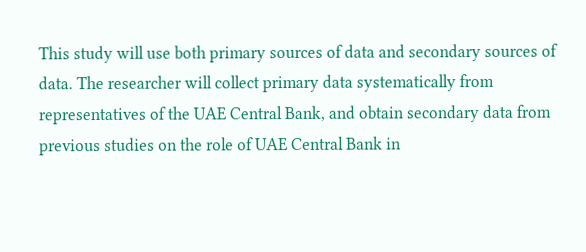This study will use both primary sources of data and secondary sources of data. The researcher will collect primary data systematically from representatives of the UAE Central Bank, and obtain secondary data from previous studies on the role of UAE Central Bank in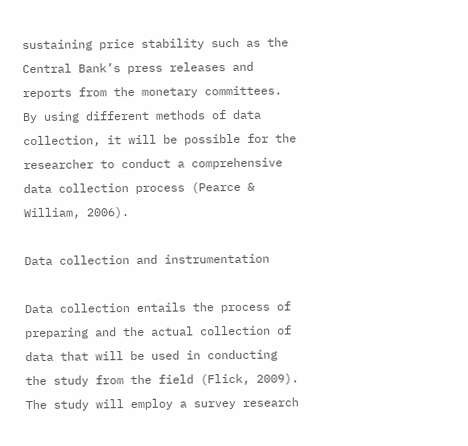sustaining price stability such as the Central Bank’s press releases and reports from the monetary committees. By using different methods of data collection, it will be possible for the researcher to conduct a comprehensive data collection process (Pearce & William, 2006).

Data collection and instrumentation

Data collection entails the process of preparing and the actual collection of data that will be used in conducting the study from the field (Flick, 2009). The study will employ a survey research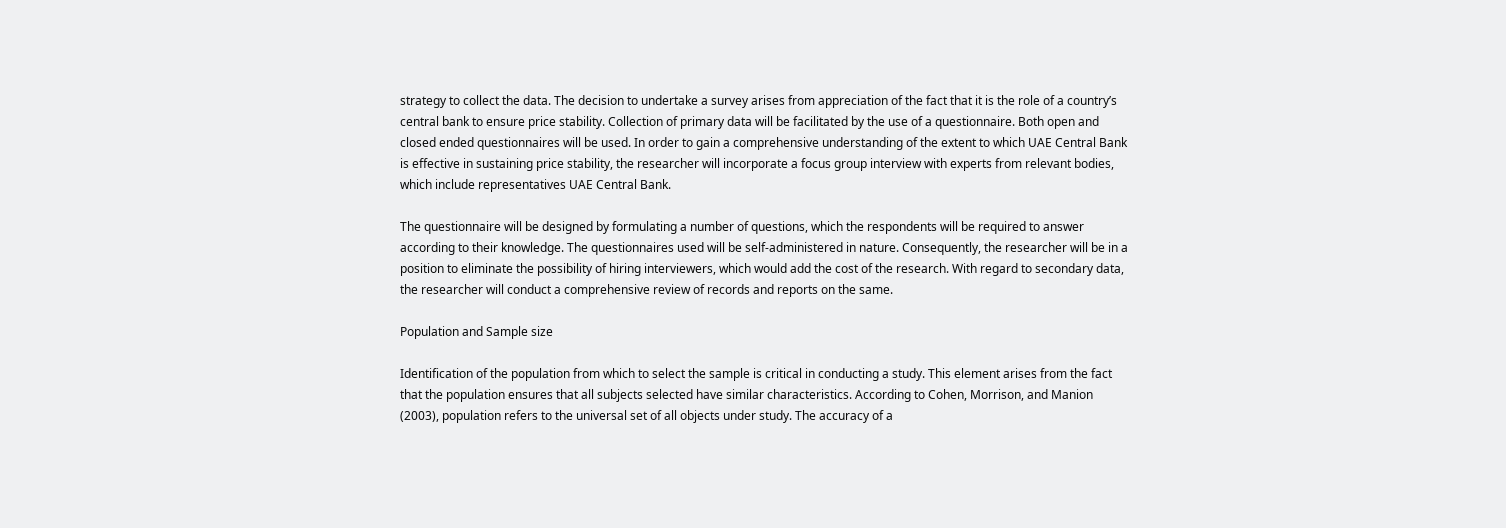strategy to collect the data. The decision to undertake a survey arises from appreciation of the fact that it is the role of a country’s central bank to ensure price stability. Collection of primary data will be facilitated by the use of a questionnaire. Both open and closed ended questionnaires will be used. In order to gain a comprehensive understanding of the extent to which UAE Central Bank is effective in sustaining price stability, the researcher will incorporate a focus group interview with experts from relevant bodies, which include representatives UAE Central Bank.

The questionnaire will be designed by formulating a number of questions, which the respondents will be required to answer according to their knowledge. The questionnaires used will be self-administered in nature. Consequently, the researcher will be in a position to eliminate the possibility of hiring interviewers, which would add the cost of the research. With regard to secondary data, the researcher will conduct a comprehensive review of records and reports on the same.

Population and Sample size

Identification of the population from which to select the sample is critical in conducting a study. This element arises from the fact that the population ensures that all subjects selected have similar characteristics. According to Cohen, Morrison, and Manion (2003), population refers to the universal set of all objects under study. The accuracy of a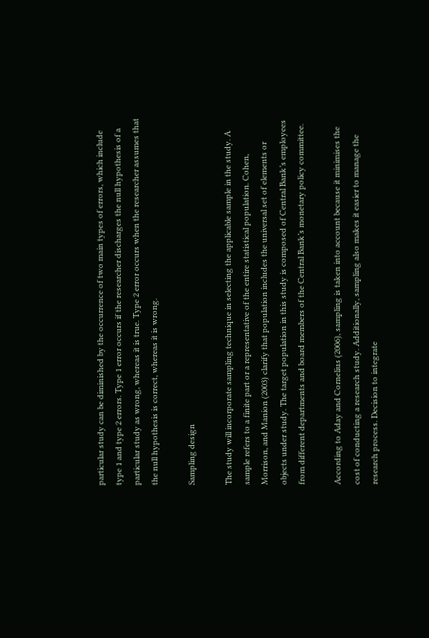particular study can be diminished by the occurrence of two main types of errors, which include type 1 and type 2 errors. Type 1 error occurs if the researcher discharges the null hypothesis of a particular study as wrong, whereas it is true. Type 2 error occurs when the researcher assumes that the null hypothesis is correct, whereas it is wrong.

Sampling design

The study will incorporate sampling technique in selecting the applicable sample in the study. A sample refers to a finite part or a representative of the entire statistical population. Cohen, Morrison, and Manion (2003) clarify that population includes the universal set of elements or objects under study. The target population in this study is composed of Central Bank’s employees from different departments and board members of the Central Bank’s monetary policy committee.

According to Aday and Cornelius (2006), sampling is taken into account because it minimises the cost of conducting a research study. Additionally, sampling also makes it easier to manage the research process. Decision to integrate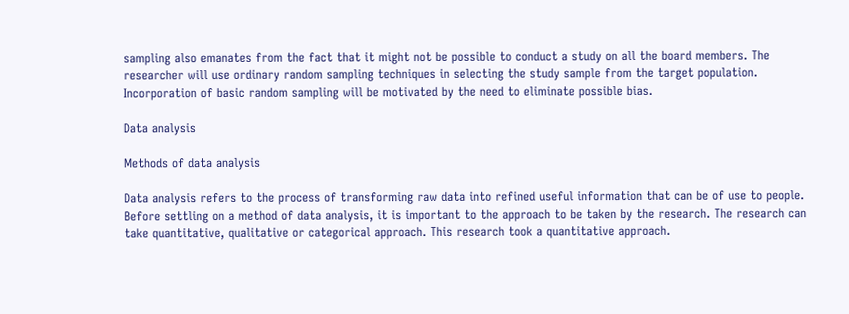sampling also emanates from the fact that it might not be possible to conduct a study on all the board members. The researcher will use ordinary random sampling techniques in selecting the study sample from the target population. Incorporation of basic random sampling will be motivated by the need to eliminate possible bias.

Data analysis

Methods of data analysis

Data analysis refers to the process of transforming raw data into refined useful information that can be of use to people. Before settling on a method of data analysis, it is important to the approach to be taken by the research. The research can take quantitative, qualitative or categorical approach. This research took a quantitative approach.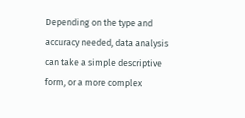Depending on the type and accuracy needed, data analysis can take a simple descriptive form, or a more complex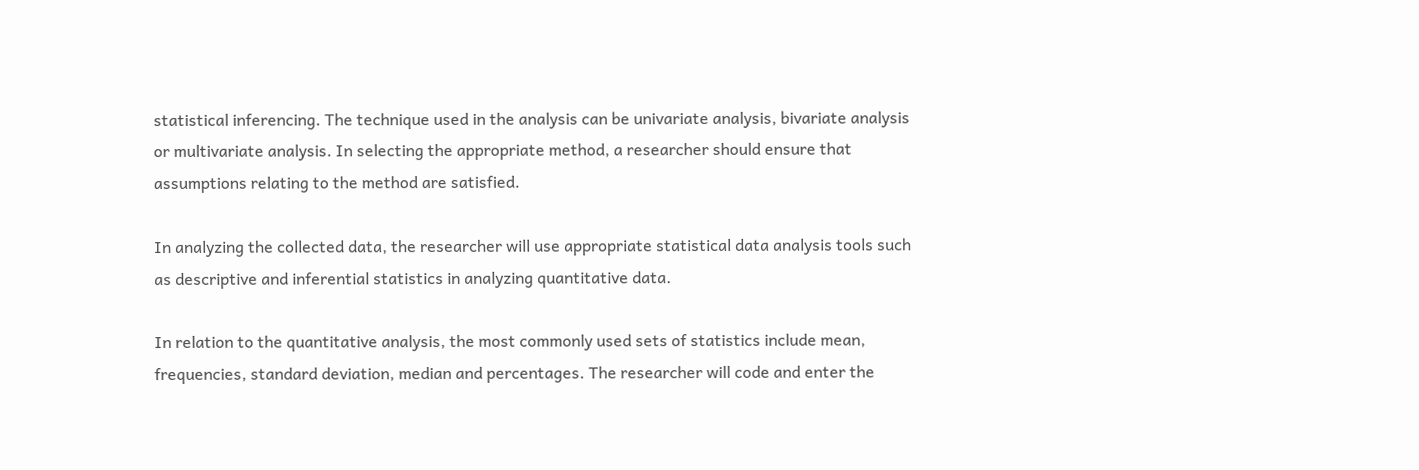statistical inferencing. The technique used in the analysis can be univariate analysis, bivariate analysis or multivariate analysis. In selecting the appropriate method, a researcher should ensure that assumptions relating to the method are satisfied.

In analyzing the collected data, the researcher will use appropriate statistical data analysis tools such as descriptive and inferential statistics in analyzing quantitative data.

In relation to the quantitative analysis, the most commonly used sets of statistics include mean, frequencies, standard deviation, median and percentages. The researcher will code and enter the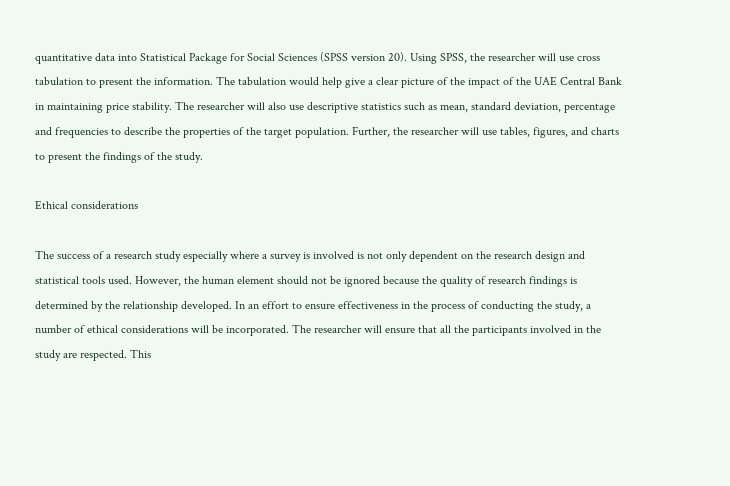quantitative data into Statistical Package for Social Sciences (SPSS version 20). Using SPSS, the researcher will use cross tabulation to present the information. The tabulation would help give a clear picture of the impact of the UAE Central Bank in maintaining price stability. The researcher will also use descriptive statistics such as mean, standard deviation, percentage and frequencies to describe the properties of the target population. Further, the researcher will use tables, figures, and charts to present the findings of the study.

Ethical considerations

The success of a research study especially where a survey is involved is not only dependent on the research design and statistical tools used. However, the human element should not be ignored because the quality of research findings is determined by the relationship developed. In an effort to ensure effectiveness in the process of conducting the study, a number of ethical considerations will be incorporated. The researcher will ensure that all the participants involved in the study are respected. This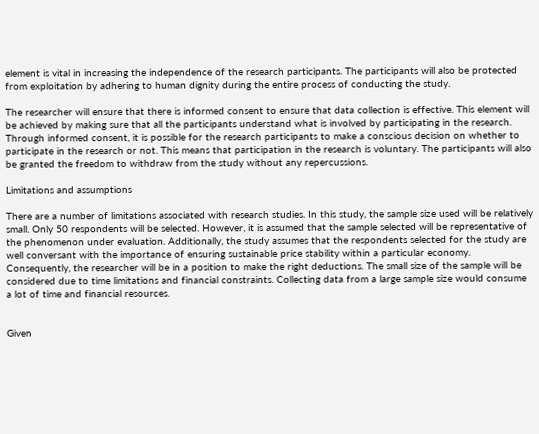element is vital in increasing the independence of the research participants. The participants will also be protected from exploitation by adhering to human dignity during the entire process of conducting the study.

The researcher will ensure that there is informed consent to ensure that data collection is effective. This element will be achieved by making sure that all the participants understand what is involved by participating in the research. Through informed consent, it is possible for the research participants to make a conscious decision on whether to participate in the research or not. This means that participation in the research is voluntary. The participants will also be granted the freedom to withdraw from the study without any repercussions.

Limitations and assumptions

There are a number of limitations associated with research studies. In this study, the sample size used will be relatively small. Only 50 respondents will be selected. However, it is assumed that the sample selected will be representative of the phenomenon under evaluation. Additionally, the study assumes that the respondents selected for the study are well conversant with the importance of ensuring sustainable price stability within a particular economy. Consequently, the researcher will be in a position to make the right deductions. The small size of the sample will be considered due to time limitations and financial constraints. Collecting data from a large sample size would consume a lot of time and financial resources.


Given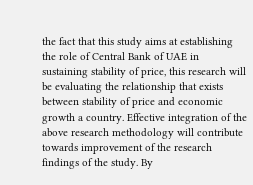the fact that this study aims at establishing the role of Central Bank of UAE in sustaining stability of price, this research will be evaluating the relationship that exists between stability of price and economic growth a country. Effective integration of the above research methodology will contribute towards improvement of the research findings of the study. By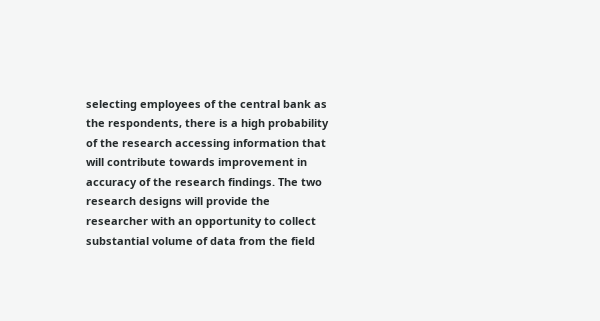selecting employees of the central bank as the respondents, there is a high probability of the research accessing information that will contribute towards improvement in accuracy of the research findings. The two research designs will provide the researcher with an opportunity to collect substantial volume of data from the field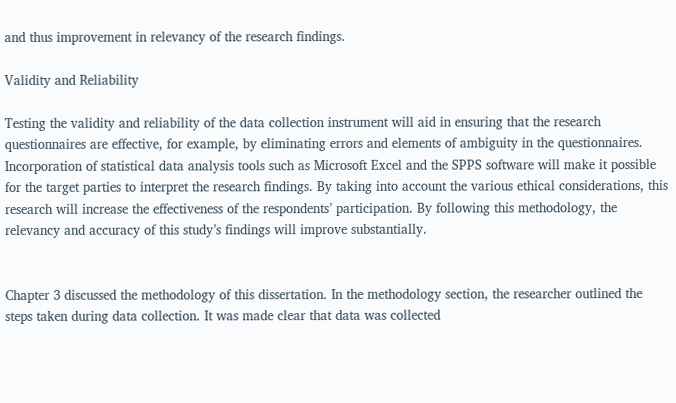and thus improvement in relevancy of the research findings.

Validity and Reliability

Testing the validity and reliability of the data collection instrument will aid in ensuring that the research questionnaires are effective, for example, by eliminating errors and elements of ambiguity in the questionnaires. Incorporation of statistical data analysis tools such as Microsoft Excel and the SPPS software will make it possible for the target parties to interpret the research findings. By taking into account the various ethical considerations, this research will increase the effectiveness of the respondents’ participation. By following this methodology, the relevancy and accuracy of this study’s findings will improve substantially.


Chapter 3 discussed the methodology of this dissertation. In the methodology section, the researcher outlined the steps taken during data collection. It was made clear that data was collected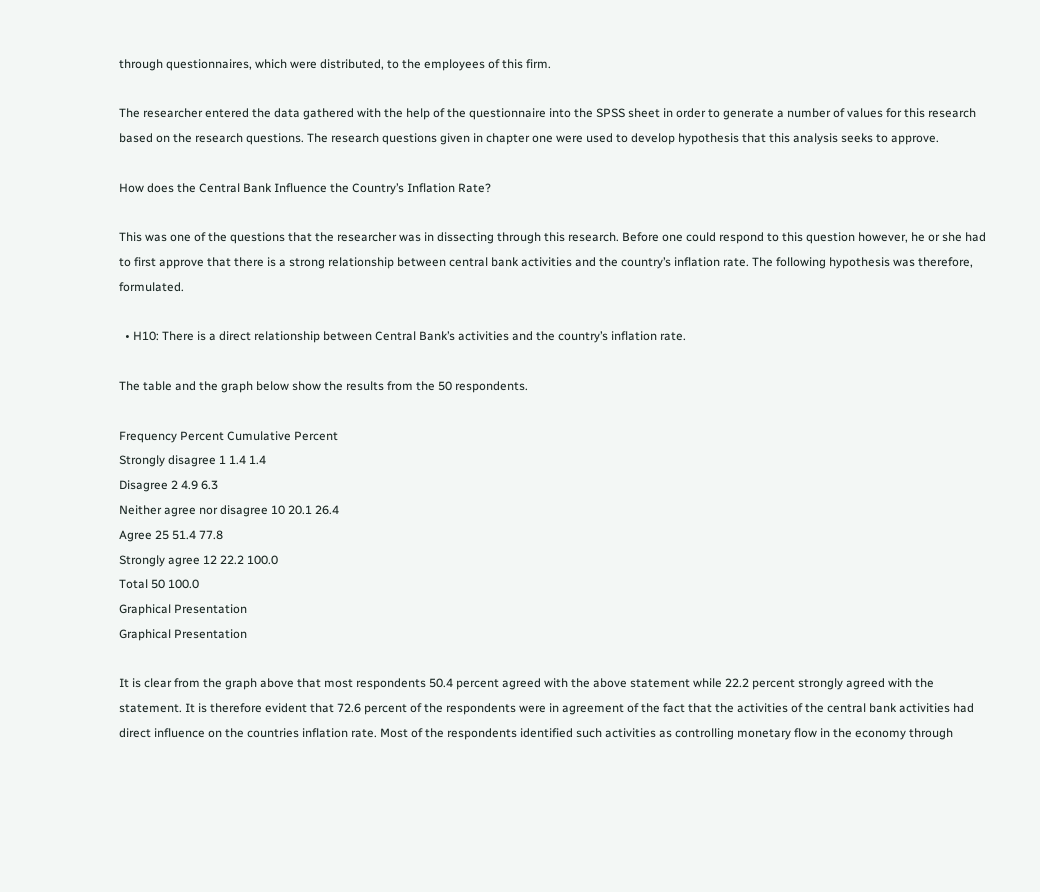through questionnaires, which were distributed, to the employees of this firm.

The researcher entered the data gathered with the help of the questionnaire into the SPSS sheet in order to generate a number of values for this research based on the research questions. The research questions given in chapter one were used to develop hypothesis that this analysis seeks to approve.

How does the Central Bank Influence the Country’s Inflation Rate?

This was one of the questions that the researcher was in dissecting through this research. Before one could respond to this question however, he or she had to first approve that there is a strong relationship between central bank activities and the country’s inflation rate. The following hypothesis was therefore, formulated.

  • H10: There is a direct relationship between Central Bank’s activities and the country’s inflation rate.

The table and the graph below show the results from the 50 respondents.

Frequency Percent Cumulative Percent
Strongly disagree 1 1.4 1.4
Disagree 2 4.9 6.3
Neither agree nor disagree 10 20.1 26.4
Agree 25 51.4 77.8
Strongly agree 12 22.2 100.0
Total 50 100.0
Graphical Presentation
Graphical Presentation

It is clear from the graph above that most respondents 50.4 percent agreed with the above statement while 22.2 percent strongly agreed with the statement. It is therefore evident that 72.6 percent of the respondents were in agreement of the fact that the activities of the central bank activities had direct influence on the countries inflation rate. Most of the respondents identified such activities as controlling monetary flow in the economy through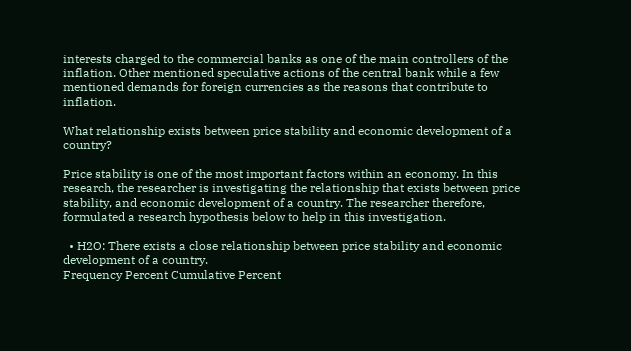interests charged to the commercial banks as one of the main controllers of the inflation. Other mentioned speculative actions of the central bank while a few mentioned demands for foreign currencies as the reasons that contribute to inflation.

What relationship exists between price stability and economic development of a country?

Price stability is one of the most important factors within an economy. In this research, the researcher is investigating the relationship that exists between price stability, and economic development of a country. The researcher therefore, formulated a research hypothesis below to help in this investigation.

  • H2O: There exists a close relationship between price stability and economic development of a country.
Frequency Percent Cumulative Percent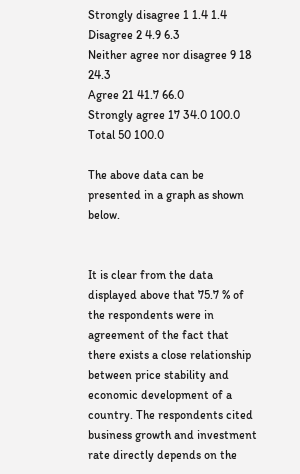Strongly disagree 1 1.4 1.4
Disagree 2 4.9 6.3
Neither agree nor disagree 9 18 24.3
Agree 21 41.7 66.0
Strongly agree 17 34.0 100.0
Total 50 100.0

The above data can be presented in a graph as shown below.


It is clear from the data displayed above that 75.7 % of the respondents were in agreement of the fact that there exists a close relationship between price stability and economic development of a country. The respondents cited business growth and investment rate directly depends on the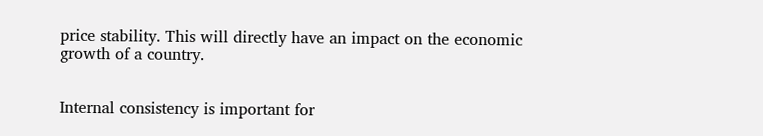price stability. This will directly have an impact on the economic growth of a country.


Internal consistency is important for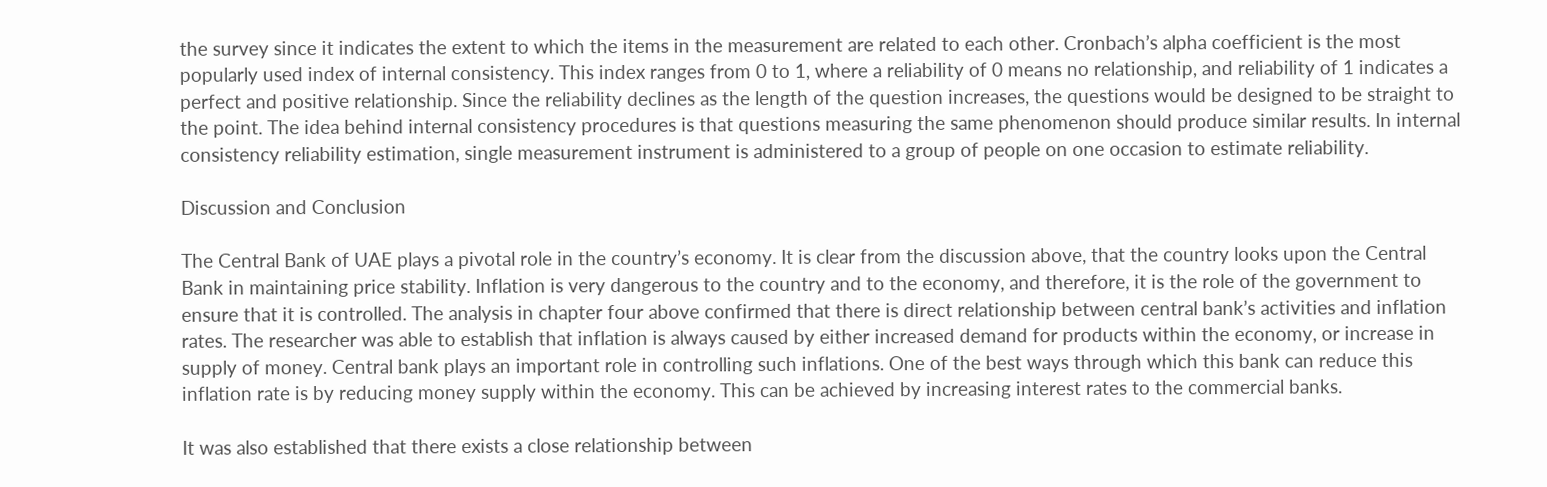the survey since it indicates the extent to which the items in the measurement are related to each other. Cronbach’s alpha coefficient is the most popularly used index of internal consistency. This index ranges from 0 to 1, where a reliability of 0 means no relationship, and reliability of 1 indicates a perfect and positive relationship. Since the reliability declines as the length of the question increases, the questions would be designed to be straight to the point. The idea behind internal consistency procedures is that questions measuring the same phenomenon should produce similar results. In internal consistency reliability estimation, single measurement instrument is administered to a group of people on one occasion to estimate reliability.

Discussion and Conclusion

The Central Bank of UAE plays a pivotal role in the country’s economy. It is clear from the discussion above, that the country looks upon the Central Bank in maintaining price stability. Inflation is very dangerous to the country and to the economy, and therefore, it is the role of the government to ensure that it is controlled. The analysis in chapter four above confirmed that there is direct relationship between central bank’s activities and inflation rates. The researcher was able to establish that inflation is always caused by either increased demand for products within the economy, or increase in supply of money. Central bank plays an important role in controlling such inflations. One of the best ways through which this bank can reduce this inflation rate is by reducing money supply within the economy. This can be achieved by increasing interest rates to the commercial banks.

It was also established that there exists a close relationship between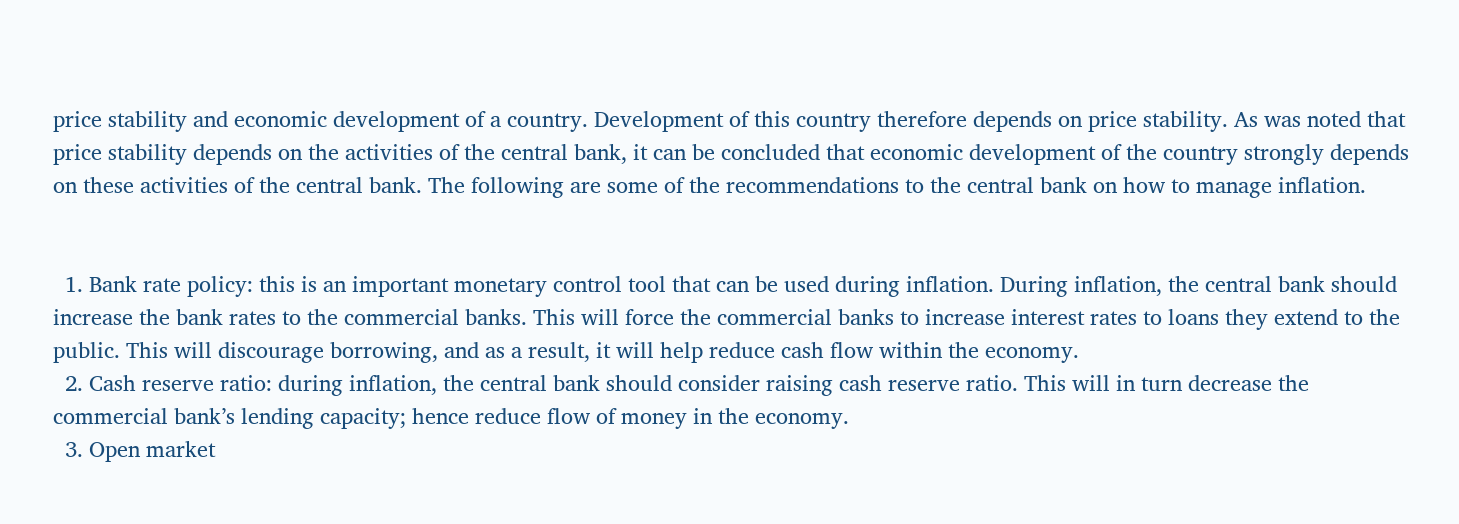price stability and economic development of a country. Development of this country therefore depends on price stability. As was noted that price stability depends on the activities of the central bank, it can be concluded that economic development of the country strongly depends on these activities of the central bank. The following are some of the recommendations to the central bank on how to manage inflation.


  1. Bank rate policy: this is an important monetary control tool that can be used during inflation. During inflation, the central bank should increase the bank rates to the commercial banks. This will force the commercial banks to increase interest rates to loans they extend to the public. This will discourage borrowing, and as a result, it will help reduce cash flow within the economy.
  2. Cash reserve ratio: during inflation, the central bank should consider raising cash reserve ratio. This will in turn decrease the commercial bank’s lending capacity; hence reduce flow of money in the economy.
  3. Open market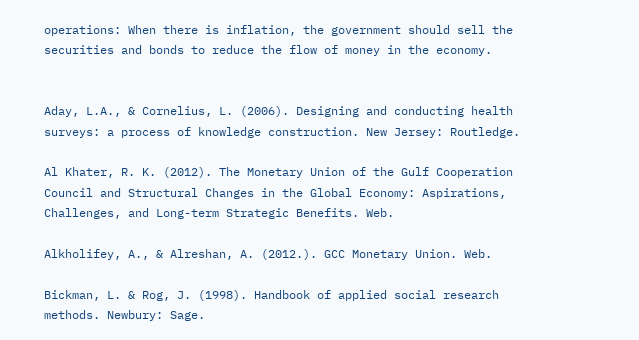operations: When there is inflation, the government should sell the securities and bonds to reduce the flow of money in the economy.


Aday, L.A., & Cornelius, L. (2006). Designing and conducting health surveys: a process of knowledge construction. New Jersey: Routledge.

Al Khater, R. K. (2012). The Monetary Union of the Gulf Cooperation Council and Structural Changes in the Global Economy: Aspirations, Challenges, and Long-term Strategic Benefits. Web.

Alkholifey, A., & Alreshan, A. (2012.). GCC Monetary Union. Web.

Bickman, L. & Rog, J. (1998). Handbook of applied social research methods. Newbury: Sage.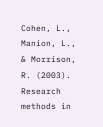Cohen, L., Manion, L., & Morrison, R. (2003). Research methods in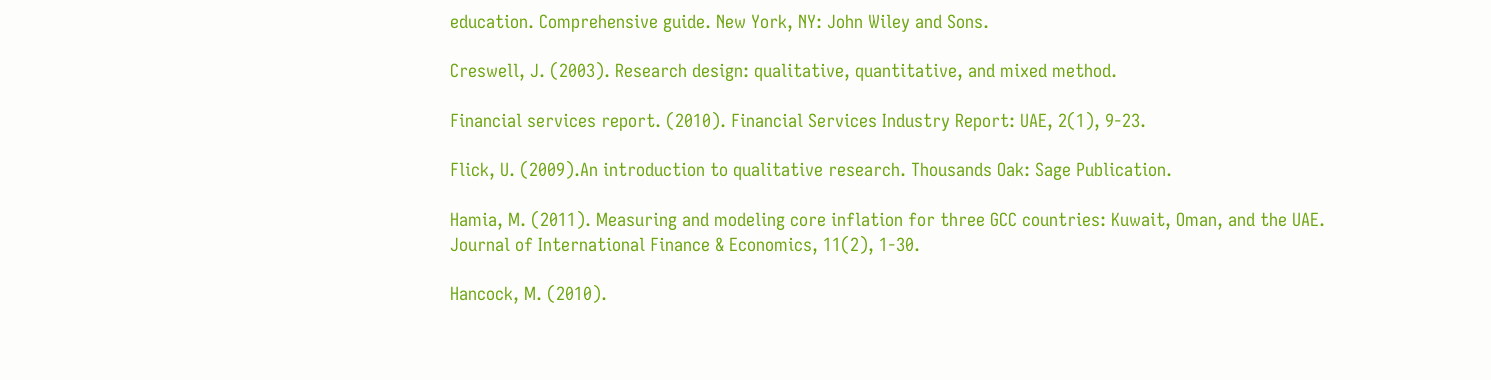education. Comprehensive guide. New York, NY: John Wiley and Sons.

Creswell, J. (2003). Research design: qualitative, quantitative, and mixed method.

Financial services report. (2010). Financial Services Industry Report: UAE, 2(1), 9-23.

Flick, U. (2009).An introduction to qualitative research. Thousands Oak: Sage Publication.

Hamia, M. (2011). Measuring and modeling core inflation for three GCC countries: Kuwait, Oman, and the UAE. Journal of International Finance & Economics, 11(2), 1-30.

Hancock, M. (2010).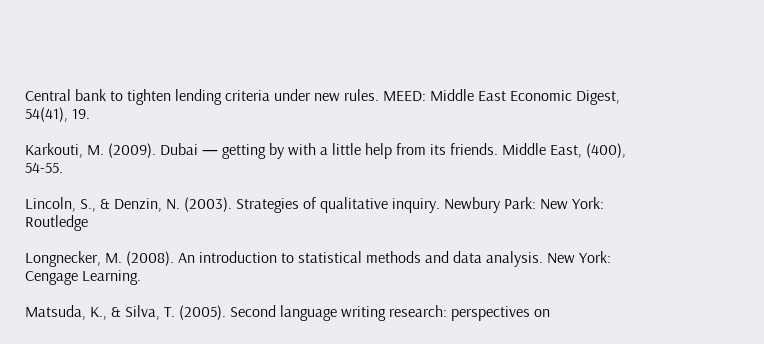Central bank to tighten lending criteria under new rules. MEED: Middle East Economic Digest, 54(41), 19.

Karkouti, M. (2009). Dubai — getting by with a little help from its friends. Middle East, (400), 54-55.

Lincoln, S., & Denzin, N. (2003). Strategies of qualitative inquiry. Newbury Park: New York: Routledge

Longnecker, M. (2008). An introduction to statistical methods and data analysis. New York: Cengage Learning.

Matsuda, K., & Silva, T. (2005). Second language writing research: perspectives on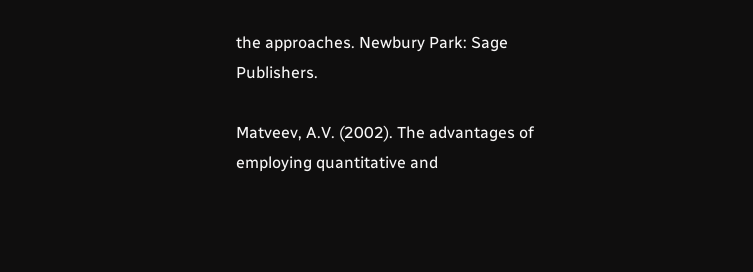the approaches. Newbury Park: Sage Publishers.

Matveev, A.V. (2002). The advantages of employing quantitative and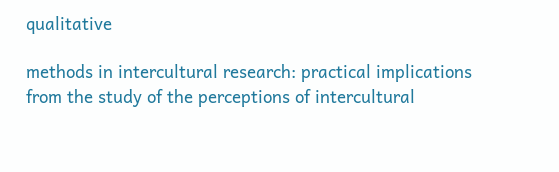qualitative

methods in intercultural research: practical implications from the study of the perceptions of intercultural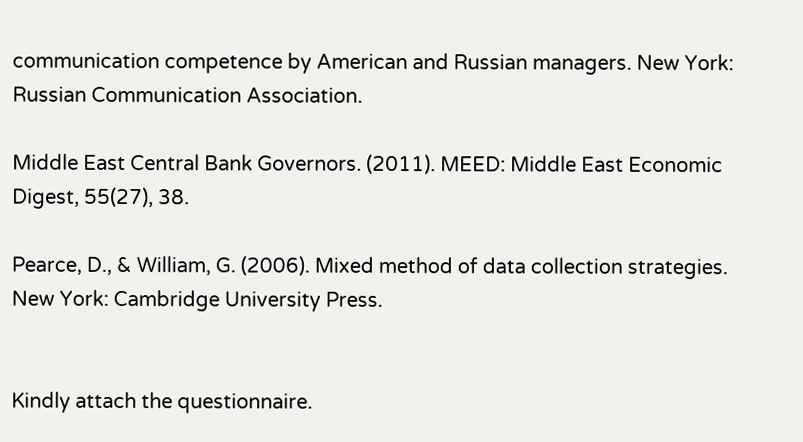communication competence by American and Russian managers. New York: Russian Communication Association.

Middle East Central Bank Governors. (2011). MEED: Middle East Economic Digest, 55(27), 38.

Pearce, D., & William, G. (2006). Mixed method of data collection strategies. New York: Cambridge University Press.


Kindly attach the questionnaire.